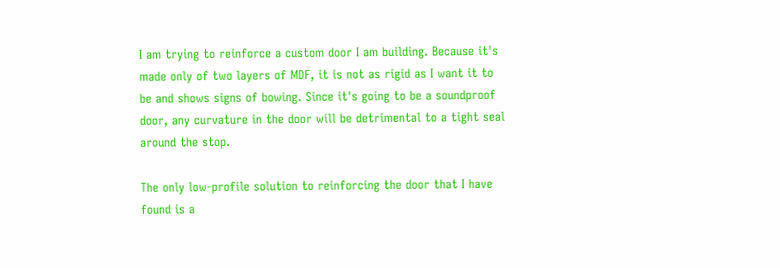I am trying to reinforce a custom door I am building. Because it's made only of two layers of MDF, it is not as rigid as I want it to be and shows signs of bowing. Since it's going to be a soundproof door, any curvature in the door will be detrimental to a tight seal around the stop.

The only low-profile solution to reinforcing the door that I have found is a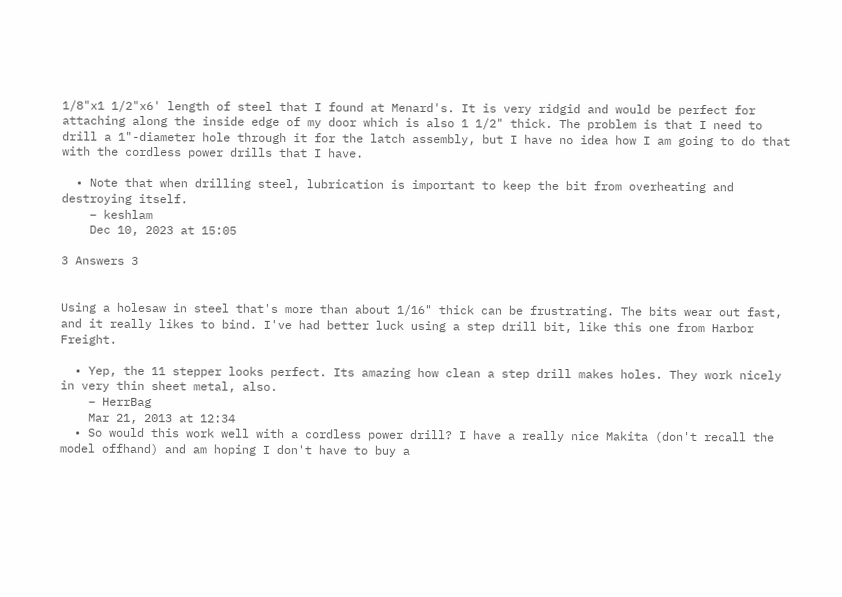1/8"x1 1/2"x6' length of steel that I found at Menard's. It is very ridgid and would be perfect for attaching along the inside edge of my door which is also 1 1/2" thick. The problem is that I need to drill a 1"-diameter hole through it for the latch assembly, but I have no idea how I am going to do that with the cordless power drills that I have.

  • Note that when drilling steel, lubrication is important to keep the bit from overheating and destroying itself.
    – keshlam
    Dec 10, 2023 at 15:05

3 Answers 3


Using a holesaw in steel that's more than about 1/16" thick can be frustrating. The bits wear out fast, and it really likes to bind. I've had better luck using a step drill bit, like this one from Harbor Freight.

  • Yep, the 11 stepper looks perfect. Its amazing how clean a step drill makes holes. They work nicely in very thin sheet metal, also.
    – HerrBag
    Mar 21, 2013 at 12:34
  • So would this work well with a cordless power drill? I have a really nice Makita (don't recall the model offhand) and am hoping I don't have to buy a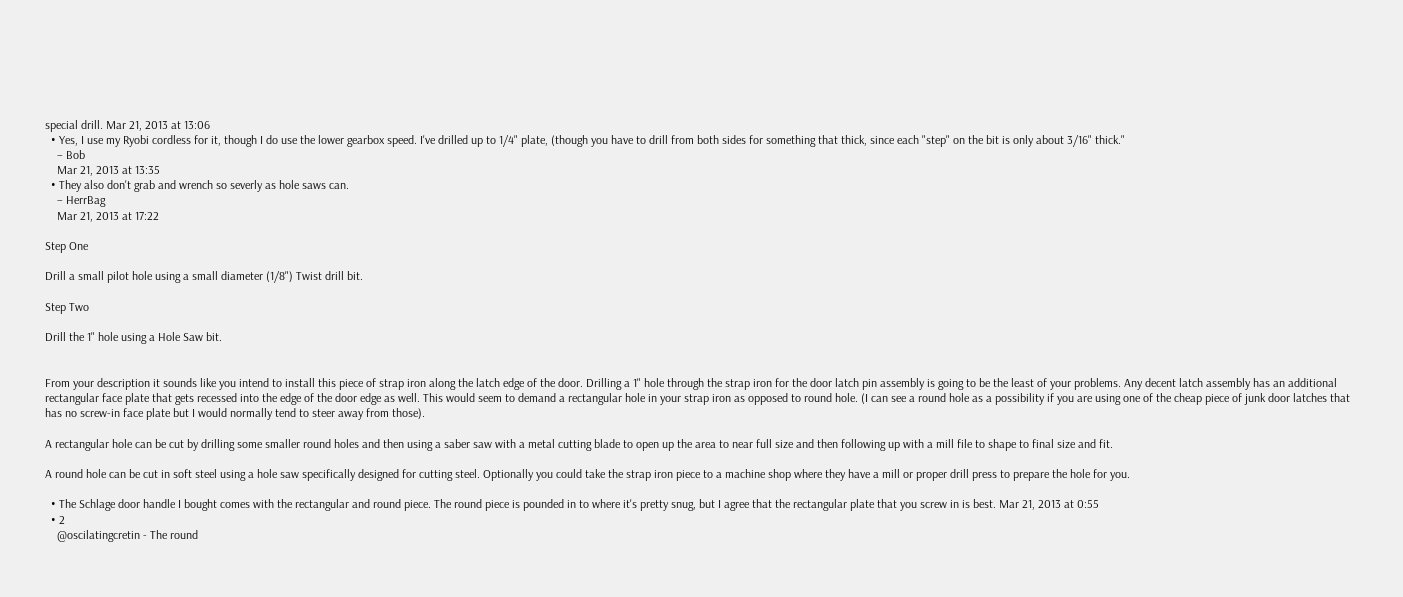special drill. Mar 21, 2013 at 13:06
  • Yes, I use my Ryobi cordless for it, though I do use the lower gearbox speed. I've drilled up to 1/4" plate, (though you have to drill from both sides for something that thick, since each "step" on the bit is only about 3/16" thick."
    – Bob
    Mar 21, 2013 at 13:35
  • They also don't grab and wrench so severly as hole saws can.
    – HerrBag
    Mar 21, 2013 at 17:22

Step One

Drill a small pilot hole using a small diameter (1/8") Twist drill bit.

Step Two

Drill the 1" hole using a Hole Saw bit.


From your description it sounds like you intend to install this piece of strap iron along the latch edge of the door. Drilling a 1" hole through the strap iron for the door latch pin assembly is going to be the least of your problems. Any decent latch assembly has an additional rectangular face plate that gets recessed into the edge of the door edge as well. This would seem to demand a rectangular hole in your strap iron as opposed to round hole. (I can see a round hole as a possibility if you are using one of the cheap piece of junk door latches that has no screw-in face plate but I would normally tend to steer away from those).

A rectangular hole can be cut by drilling some smaller round holes and then using a saber saw with a metal cutting blade to open up the area to near full size and then following up with a mill file to shape to final size and fit.

A round hole can be cut in soft steel using a hole saw specifically designed for cutting steel. Optionally you could take the strap iron piece to a machine shop where they have a mill or proper drill press to prepare the hole for you.

  • The Schlage door handle I bought comes with the rectangular and round piece. The round piece is pounded in to where it's pretty snug, but I agree that the rectangular plate that you screw in is best. Mar 21, 2013 at 0:55
  • 2
    @oscilatingcretin - The round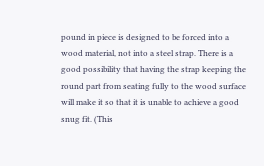pound in piece is designed to be forced into a wood material, not into a steel strap. There is a good possibility that having the strap keeping the round part from seating fully to the wood surface will make it so that it is unable to achieve a good snug fit. (This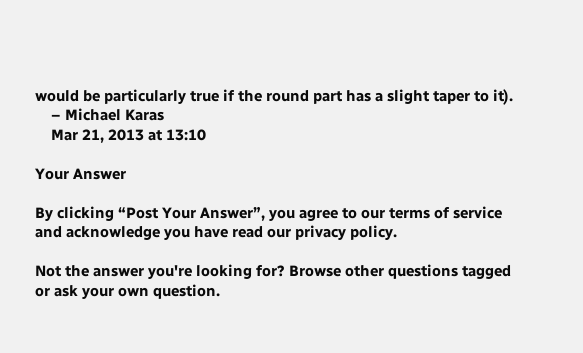would be particularly true if the round part has a slight taper to it).
    – Michael Karas
    Mar 21, 2013 at 13:10

Your Answer

By clicking “Post Your Answer”, you agree to our terms of service and acknowledge you have read our privacy policy.

Not the answer you're looking for? Browse other questions tagged or ask your own question.